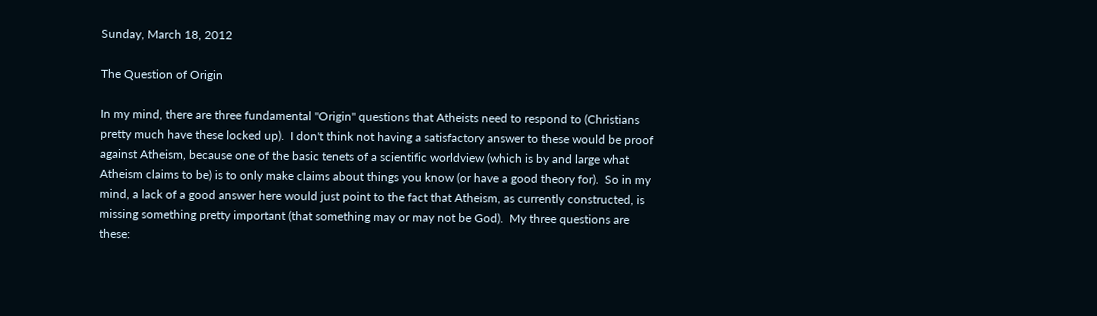Sunday, March 18, 2012

The Question of Origin

In my mind, there are three fundamental "Origin" questions that Atheists need to respond to (Christians pretty much have these locked up).  I don't think not having a satisfactory answer to these would be proof against Atheism, because one of the basic tenets of a scientific worldview (which is by and large what Atheism claims to be) is to only make claims about things you know (or have a good theory for).  So in my mind, a lack of a good answer here would just point to the fact that Atheism, as currently constructed, is missing something pretty important (that something may or may not be God).  My three questions are these: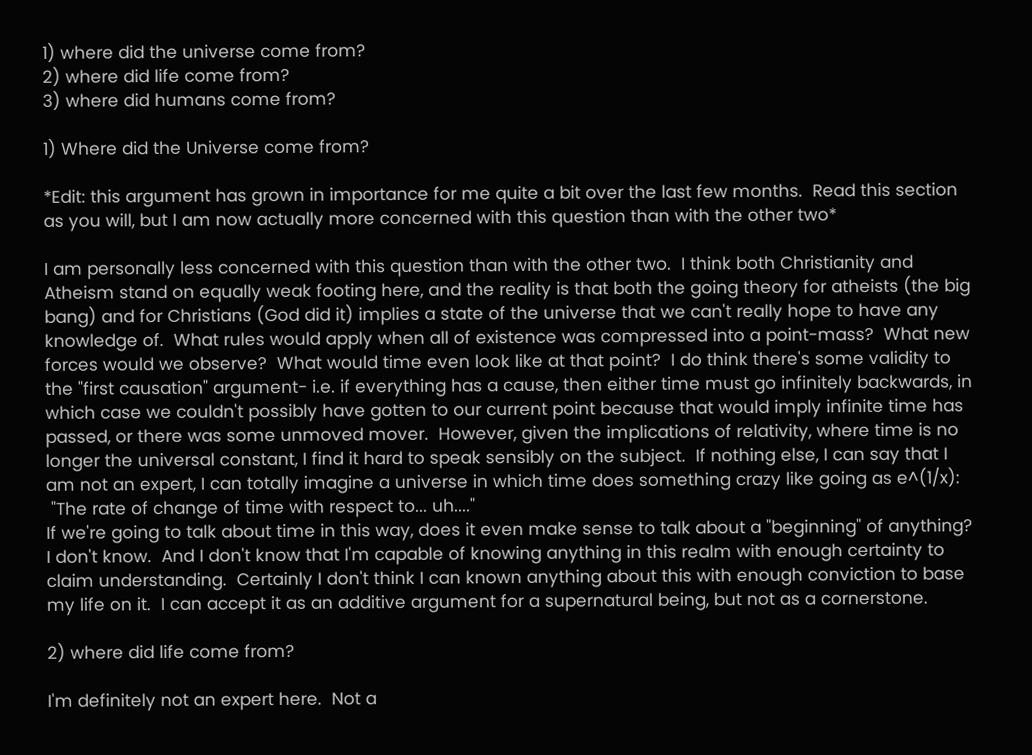1) where did the universe come from?
2) where did life come from?
3) where did humans come from?

1) Where did the Universe come from?

*Edit: this argument has grown in importance for me quite a bit over the last few months.  Read this section as you will, but I am now actually more concerned with this question than with the other two*

I am personally less concerned with this question than with the other two.  I think both Christianity and Atheism stand on equally weak footing here, and the reality is that both the going theory for atheists (the big bang) and for Christians (God did it) implies a state of the universe that we can't really hope to have any knowledge of.  What rules would apply when all of existence was compressed into a point-mass?  What new forces would we observe?  What would time even look like at that point?  I do think there's some validity to the "first causation" argument- i.e. if everything has a cause, then either time must go infinitely backwards, in which case we couldn't possibly have gotten to our current point because that would imply infinite time has passed, or there was some unmoved mover.  However, given the implications of relativity, where time is no longer the universal constant, I find it hard to speak sensibly on the subject.  If nothing else, I can say that I am not an expert, I can totally imagine a universe in which time does something crazy like going as e^(1/x):
 "The rate of change of time with respect to... uh...."
If we're going to talk about time in this way, does it even make sense to talk about a "beginning" of anything?  I don't know.  And I don't know that I'm capable of knowing anything in this realm with enough certainty to claim understanding.  Certainly I don't think I can known anything about this with enough conviction to base my life on it.  I can accept it as an additive argument for a supernatural being, but not as a cornerstone.

2) where did life come from?

I'm definitely not an expert here.  Not a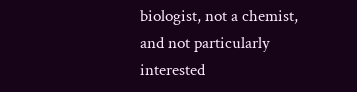biologist, not a chemist, and not particularly interested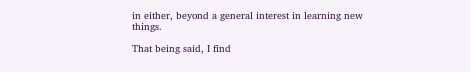in either, beyond a general interest in learning new things.

That being said, I find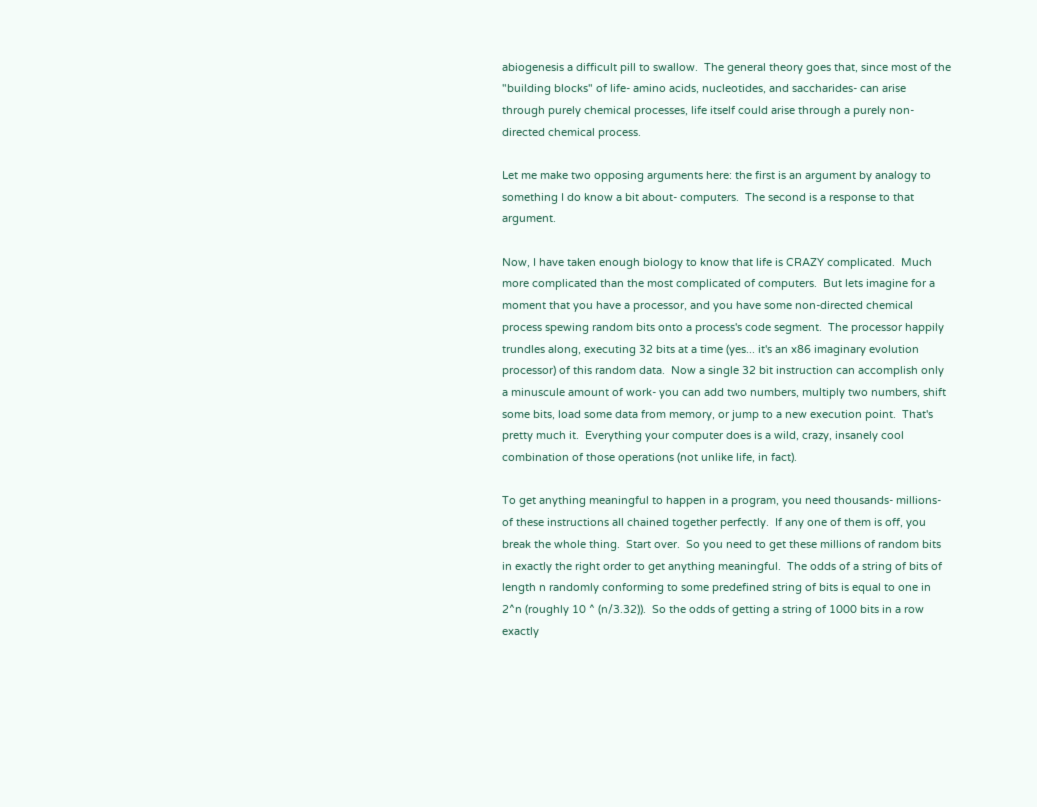abiogenesis a difficult pill to swallow.  The general theory goes that, since most of the "building blocks" of life- amino acids, nucleotides, and saccharides- can arise through purely chemical processes, life itself could arise through a purely non-directed chemical process.

Let me make two opposing arguments here: the first is an argument by analogy to something I do know a bit about- computers.  The second is a response to that argument.

Now, I have taken enough biology to know that life is CRAZY complicated.  Much more complicated than the most complicated of computers.  But lets imagine for a moment that you have a processor, and you have some non-directed chemical process spewing random bits onto a process's code segment.  The processor happily trundles along, executing 32 bits at a time (yes... it's an x86 imaginary evolution processor) of this random data.  Now a single 32 bit instruction can accomplish only a minuscule amount of work- you can add two numbers, multiply two numbers, shift some bits, load some data from memory, or jump to a new execution point.  That's pretty much it.  Everything your computer does is a wild, crazy, insanely cool combination of those operations (not unlike life, in fact).

To get anything meaningful to happen in a program, you need thousands- millions- of these instructions all chained together perfectly.  If any one of them is off, you break the whole thing.  Start over.  So you need to get these millions of random bits in exactly the right order to get anything meaningful.  The odds of a string of bits of length n randomly conforming to some predefined string of bits is equal to one in 2^n (roughly 10 ^ (n/3.32)).  So the odds of getting a string of 1000 bits in a row exactly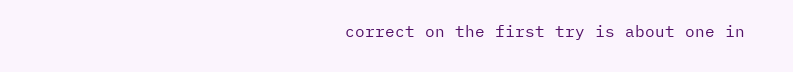correct on the first try is about one in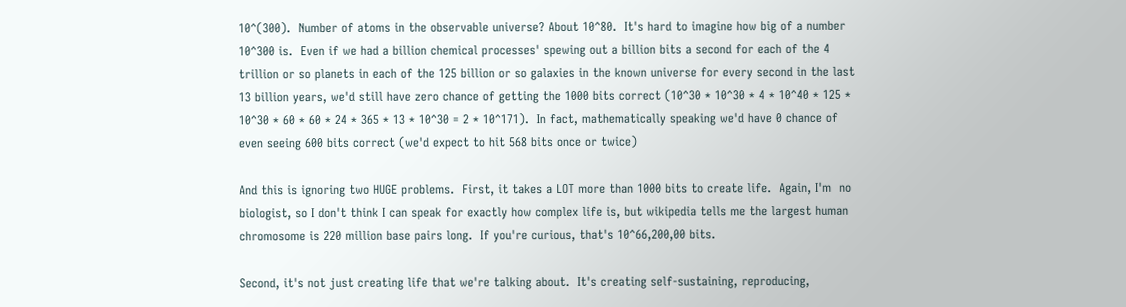10^(300).  Number of atoms in the observable universe? About 10^80.  It's hard to imagine how big of a number 10^300 is.  Even if we had a billion chemical processes' spewing out a billion bits a second for each of the 4 trillion or so planets in each of the 125 billion or so galaxies in the known universe for every second in the last 13 billion years, we'd still have zero chance of getting the 1000 bits correct (10^30 * 10^30 * 4 * 10^40 * 125 * 10^30 * 60 * 60 * 24 * 365 * 13 * 10^30 = 2 * 10^171).  In fact, mathematically speaking we'd have 0 chance of even seeing 600 bits correct (we'd expect to hit 568 bits once or twice)

And this is ignoring two HUGE problems.  First, it takes a LOT more than 1000 bits to create life.  Again, I'm  no biologist, so I don't think I can speak for exactly how complex life is, but wikipedia tells me the largest human chromosome is 220 million base pairs long.  If you're curious, that's 10^66,200,00 bits.

Second, it's not just creating life that we're talking about.  It's creating self-sustaining, reproducing,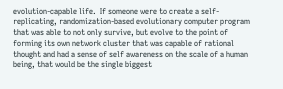evolution-capable life.  If someone were to create a self-replicating, randomization-based evolutionary computer program that was able to not only survive, but evolve to the point of forming its own network cluster that was capable of rational thought and had a sense of self awareness on the scale of a human being, that would be the single biggest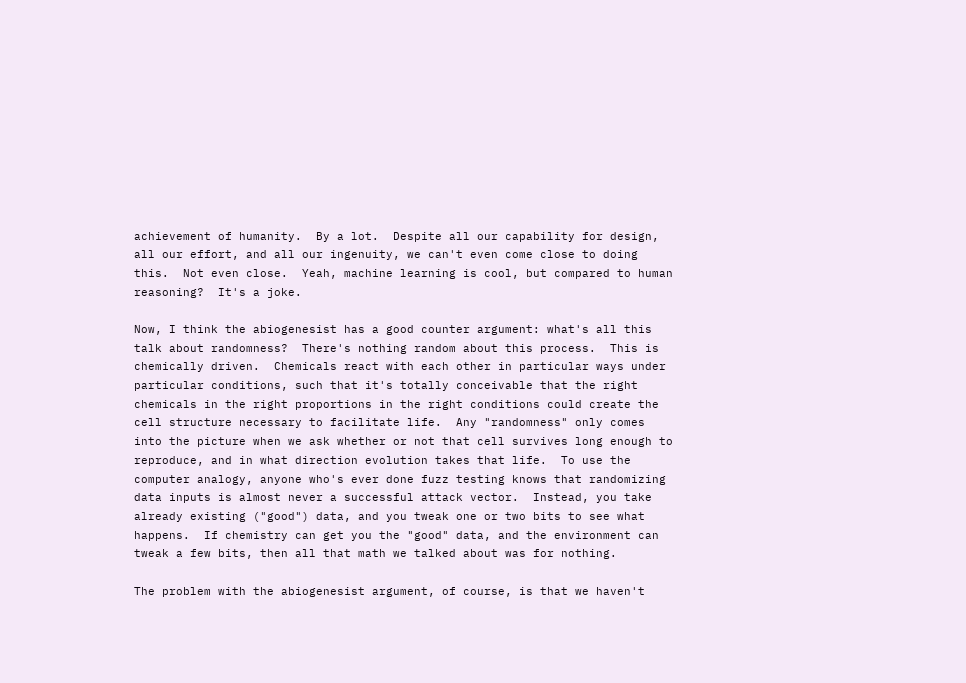achievement of humanity.  By a lot.  Despite all our capability for design, all our effort, and all our ingenuity, we can't even come close to doing this.  Not even close.  Yeah, machine learning is cool, but compared to human reasoning?  It's a joke.

Now, I think the abiogenesist has a good counter argument: what's all this talk about randomness?  There's nothing random about this process.  This is chemically driven.  Chemicals react with each other in particular ways under particular conditions, such that it's totally conceivable that the right chemicals in the right proportions in the right conditions could create the cell structure necessary to facilitate life.  Any "randomness" only comes into the picture when we ask whether or not that cell survives long enough to reproduce, and in what direction evolution takes that life.  To use the computer analogy, anyone who's ever done fuzz testing knows that randomizing data inputs is almost never a successful attack vector.  Instead, you take already existing ("good") data, and you tweak one or two bits to see what happens.  If chemistry can get you the "good" data, and the environment can tweak a few bits, then all that math we talked about was for nothing.

The problem with the abiogenesist argument, of course, is that we haven't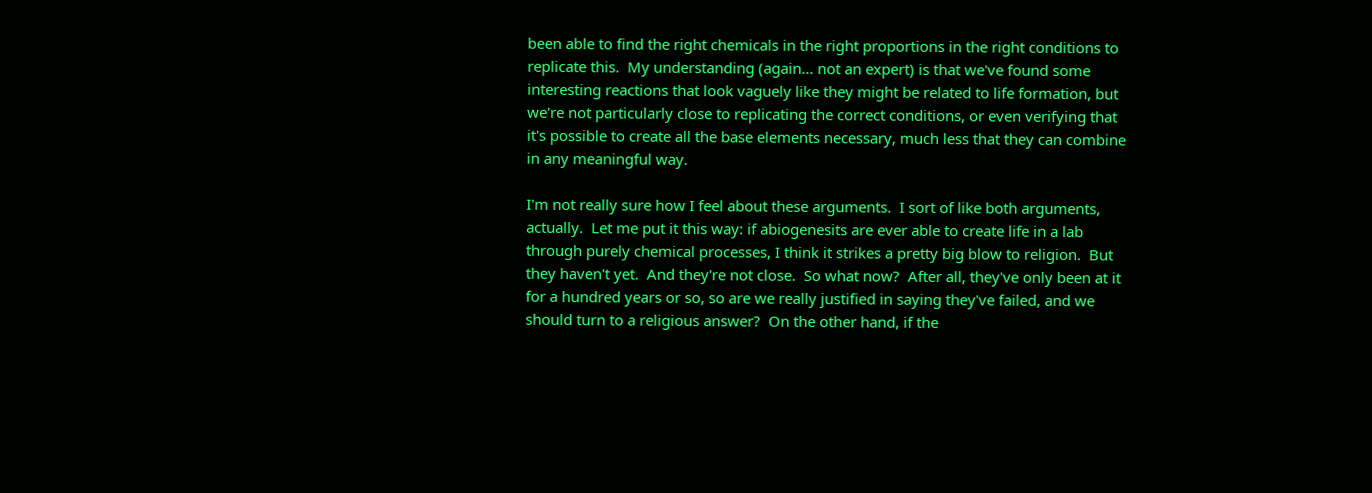been able to find the right chemicals in the right proportions in the right conditions to replicate this.  My understanding (again... not an expert) is that we've found some interesting reactions that look vaguely like they might be related to life formation, but we're not particularly close to replicating the correct conditions, or even verifying that it's possible to create all the base elements necessary, much less that they can combine in any meaningful way.

I'm not really sure how I feel about these arguments.  I sort of like both arguments, actually.  Let me put it this way: if abiogenesits are ever able to create life in a lab through purely chemical processes, I think it strikes a pretty big blow to religion.  But they haven't yet.  And they're not close.  So what now?  After all, they've only been at it for a hundred years or so, so are we really justified in saying they've failed, and we should turn to a religious answer?  On the other hand, if the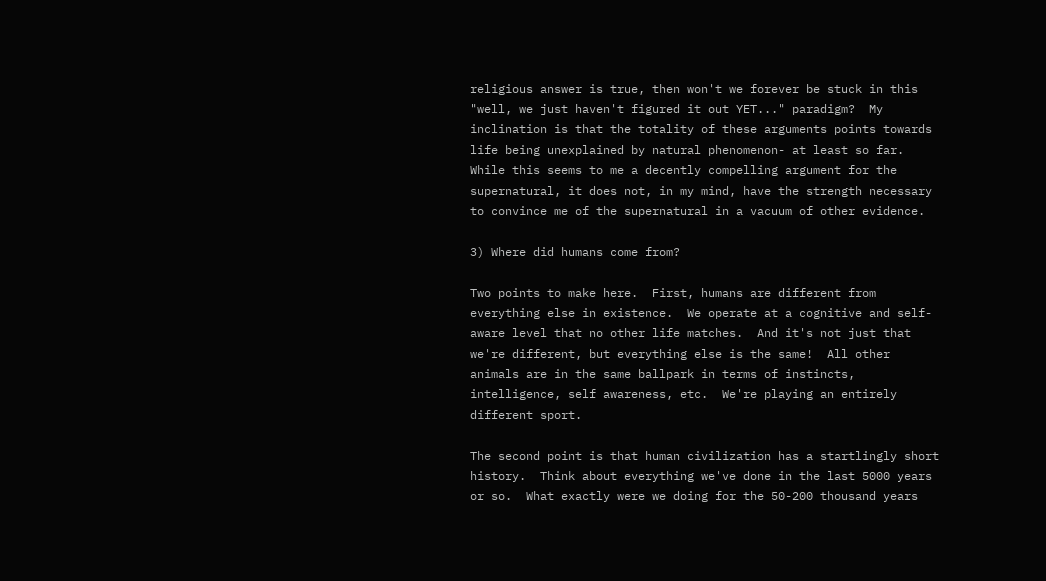religious answer is true, then won't we forever be stuck in this "well, we just haven't figured it out YET..." paradigm?  My inclination is that the totality of these arguments points towards life being unexplained by natural phenomenon- at least so far.  While this seems to me a decently compelling argument for the supernatural, it does not, in my mind, have the strength necessary to convince me of the supernatural in a vacuum of other evidence.

3) Where did humans come from?

Two points to make here.  First, humans are different from everything else in existence.  We operate at a cognitive and self-aware level that no other life matches.  And it's not just that we're different, but everything else is the same!  All other animals are in the same ballpark in terms of instincts, intelligence, self awareness, etc.  We're playing an entirely different sport.

The second point is that human civilization has a startlingly short history.  Think about everything we've done in the last 5000 years or so.  What exactly were we doing for the 50-200 thousand years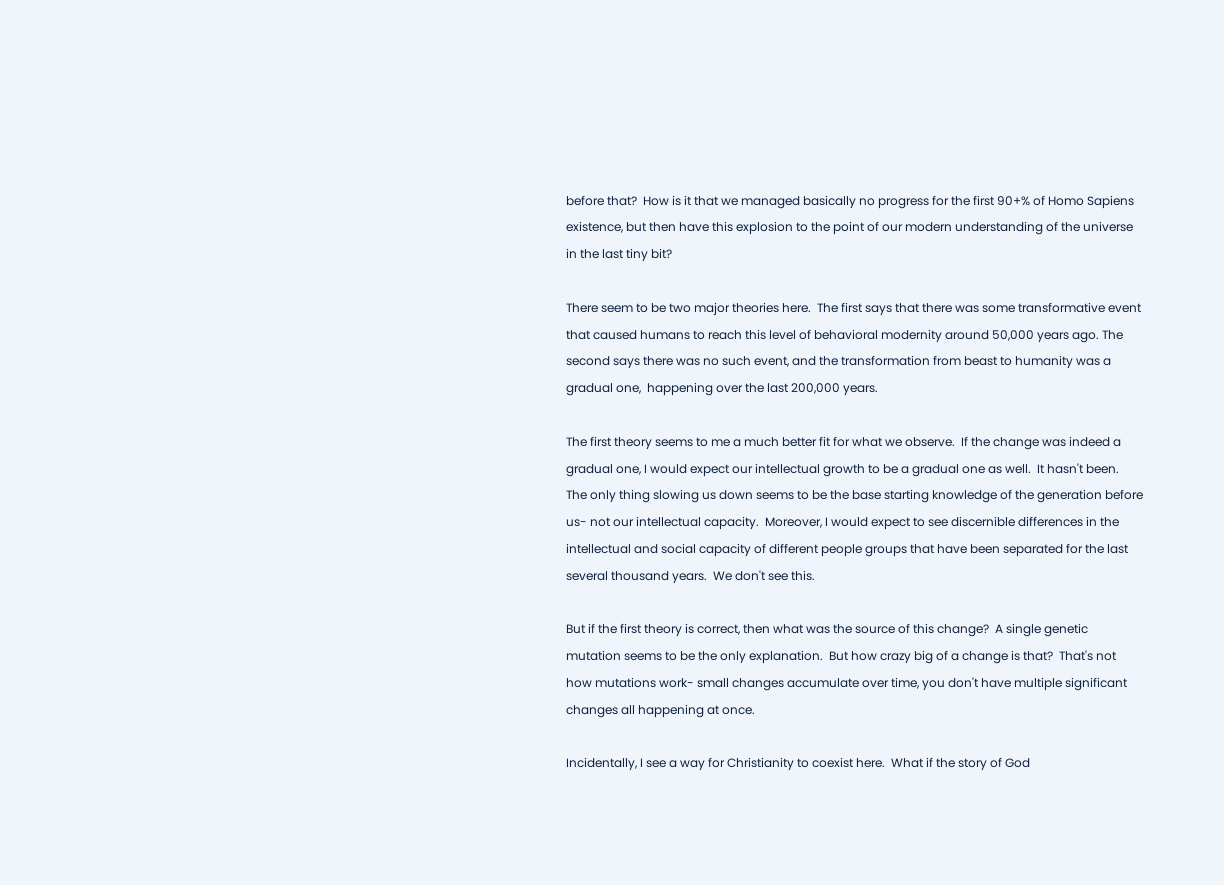before that?  How is it that we managed basically no progress for the first 90+% of Homo Sapiens existence, but then have this explosion to the point of our modern understanding of the universe in the last tiny bit?

There seem to be two major theories here.  The first says that there was some transformative event that caused humans to reach this level of behavioral modernity around 50,000 years ago. The second says there was no such event, and the transformation from beast to humanity was a gradual one,  happening over the last 200,000 years.

The first theory seems to me a much better fit for what we observe.  If the change was indeed a gradual one, I would expect our intellectual growth to be a gradual one as well.  It hasn't been.  The only thing slowing us down seems to be the base starting knowledge of the generation before us- not our intellectual capacity.  Moreover, I would expect to see discernible differences in the intellectual and social capacity of different people groups that have been separated for the last several thousand years.  We don't see this.

But if the first theory is correct, then what was the source of this change?  A single genetic mutation seems to be the only explanation.  But how crazy big of a change is that?  That's not how mutations work- small changes accumulate over time, you don't have multiple significant changes all happening at once.

Incidentally, I see a way for Christianity to coexist here.  What if the story of God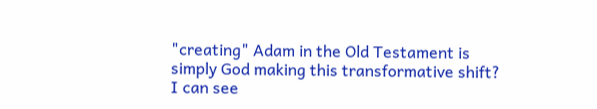"creating" Adam in the Old Testament is simply God making this transformative shift?  I can see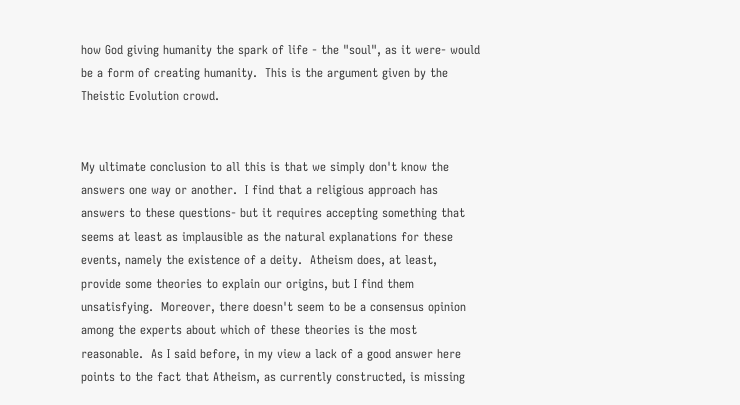how God giving humanity the spark of life - the "soul", as it were- would be a form of creating humanity.  This is the argument given by the Theistic Evolution crowd.


My ultimate conclusion to all this is that we simply don't know the answers one way or another.  I find that a religious approach has answers to these questions- but it requires accepting something that seems at least as implausible as the natural explanations for these events, namely the existence of a deity.  Atheism does, at least, provide some theories to explain our origins, but I find them unsatisfying.  Moreover, there doesn't seem to be a consensus opinion among the experts about which of these theories is the most reasonable.  As I said before, in my view a lack of a good answer here points to the fact that Atheism, as currently constructed, is missing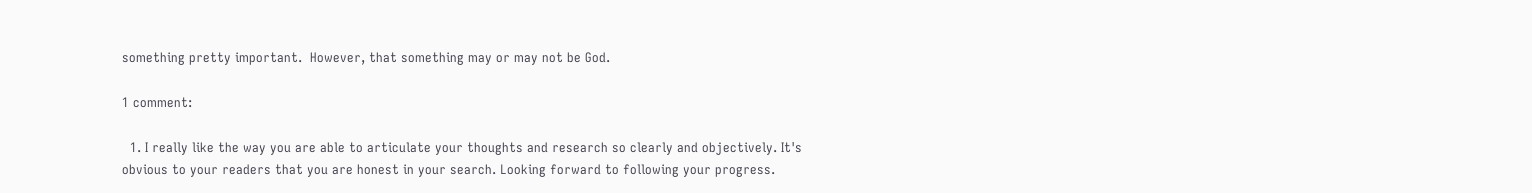something pretty important.  However, that something may or may not be God.

1 comment:

  1. I really like the way you are able to articulate your thoughts and research so clearly and objectively. It's obvious to your readers that you are honest in your search. Looking forward to following your progress.